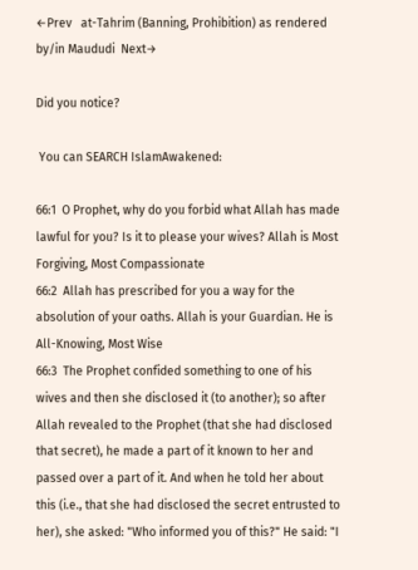←Prev   at-Tahrim (Banning, Prohibition) as rendered by/in Maududi  Next→

Did you notice?

 You can SEARCH IslamAwakened:

66:1  O Prophet, why do you forbid what Allah has made lawful for you? Is it to please your wives? Allah is Most Forgiving, Most Compassionate
66:2  Allah has prescribed for you a way for the absolution of your oaths. Allah is your Guardian. He is All-Knowing, Most Wise
66:3  The Prophet confided something to one of his wives and then she disclosed it (to another); so after Allah revealed to the Prophet (that she had disclosed that secret), he made a part of it known to her and passed over a part of it. And when he told her about this (i.e., that she had disclosed the secret entrusted to her), she asked: "Who informed you of this?" He said: "I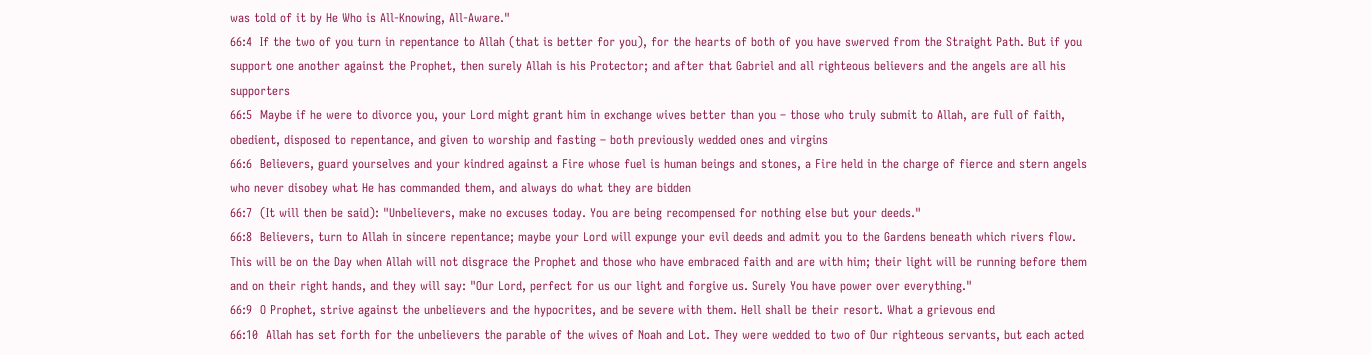was told of it by He Who is All-Knowing, All-Aware."
66:4  If the two of you turn in repentance to Allah (that is better for you), for the hearts of both of you have swerved from the Straight Path. But if you support one another against the Prophet, then surely Allah is his Protector; and after that Gabriel and all righteous believers and the angels are all his supporters
66:5  Maybe if he were to divorce you, your Lord might grant him in exchange wives better than you – those who truly submit to Allah, are full of faith, obedient, disposed to repentance, and given to worship and fasting – both previously wedded ones and virgins
66:6  Believers, guard yourselves and your kindred against a Fire whose fuel is human beings and stones, a Fire held in the charge of fierce and stern angels who never disobey what He has commanded them, and always do what they are bidden
66:7  (It will then be said): "Unbelievers, make no excuses today. You are being recompensed for nothing else but your deeds."
66:8  Believers, turn to Allah in sincere repentance; maybe your Lord will expunge your evil deeds and admit you to the Gardens beneath which rivers flow. This will be on the Day when Allah will not disgrace the Prophet and those who have embraced faith and are with him; their light will be running before them and on their right hands, and they will say: "Our Lord, perfect for us our light and forgive us. Surely You have power over everything."
66:9  O Prophet, strive against the unbelievers and the hypocrites, and be severe with them. Hell shall be their resort. What a grievous end
66:10  Allah has set forth for the unbelievers the parable of the wives of Noah and Lot. They were wedded to two of Our righteous servants, but each acted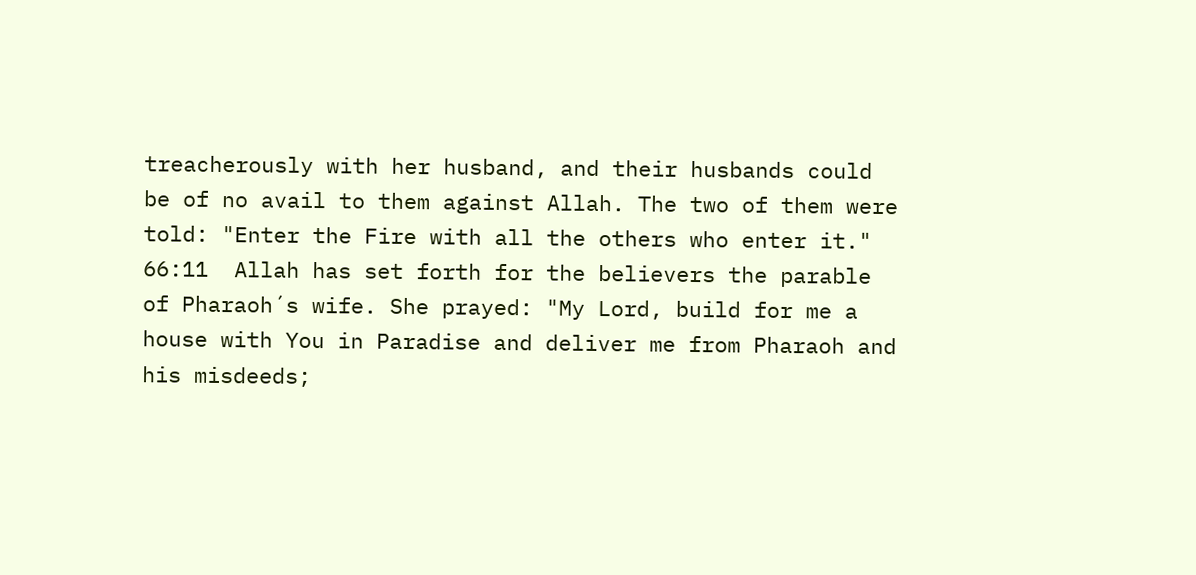treacherously with her husband, and their husbands could be of no avail to them against Allah. The two of them were told: "Enter the Fire with all the others who enter it."
66:11  Allah has set forth for the believers the parable of Pharaoh´s wife. She prayed: "My Lord, build for me a house with You in Paradise and deliver me from Pharaoh and his misdeeds;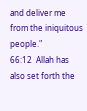and deliver me from the iniquitous people."
66:12  Allah has also set forth the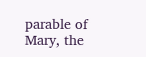parable of Mary, the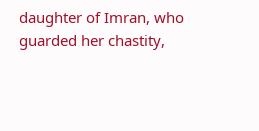daughter of Imran, who guarded her chastity,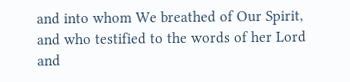and into whom We breathed of Our Spirit, and who testified to the words of her Lord and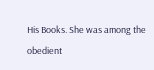His Books. She was among the obedient